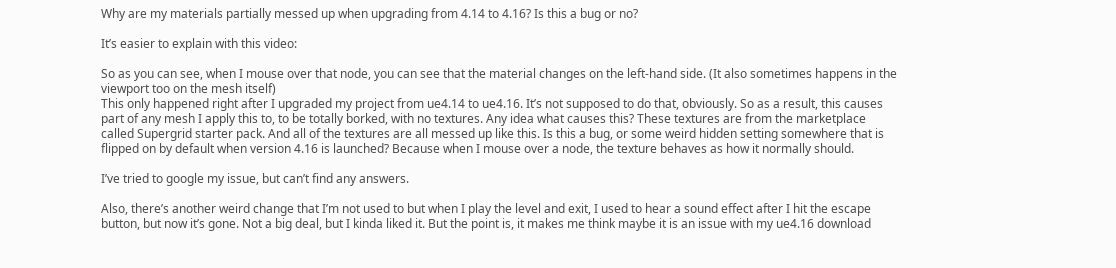Why are my materials partially messed up when upgrading from 4.14 to 4.16? Is this a bug or no?

It’s easier to explain with this video:

So as you can see, when I mouse over that node, you can see that the material changes on the left-hand side. (It also sometimes happens in the viewport too on the mesh itself)
This only happened right after I upgraded my project from ue4.14 to ue4.16. It’s not supposed to do that, obviously. So as a result, this causes part of any mesh I apply this to, to be totally borked, with no textures. Any idea what causes this? These textures are from the marketplace called Supergrid starter pack. And all of the textures are all messed up like this. Is this a bug, or some weird hidden setting somewhere that is flipped on by default when version 4.16 is launched? Because when I mouse over a node, the texture behaves as how it normally should.

I’ve tried to google my issue, but can’t find any answers.

Also, there’s another weird change that I’m not used to but when I play the level and exit, I used to hear a sound effect after I hit the escape button, but now it’s gone. Not a big deal, but I kinda liked it. But the point is, it makes me think maybe it is an issue with my ue4.16 download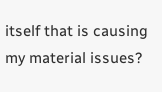itself that is causing my material issues?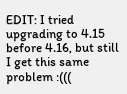EDIT: I tried upgrading to 4.15 before 4.16, but still I get this same problem :(((